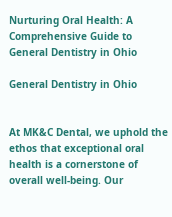Nurturing Oral Health: A Comprehensive Guide to General Dentistry in Ohio

General Dentistry in Ohio


At MK&C Dental, we uphold the ethos that exceptional oral health is a cornerstone of overall well-being. Our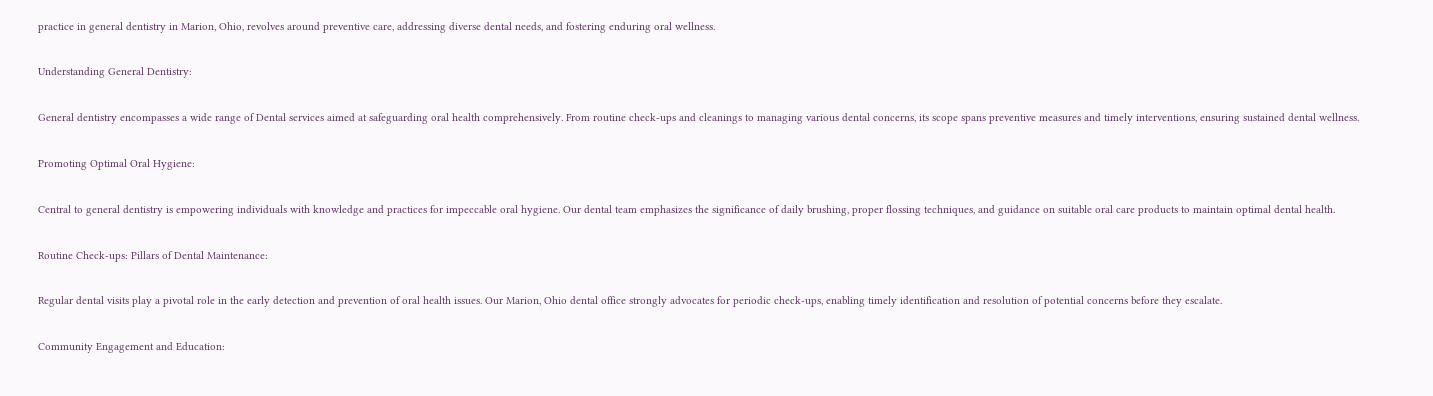practice in general dentistry in Marion, Ohio, revolves around preventive care, addressing diverse dental needs, and fostering enduring oral wellness.

Understanding General Dentistry:

General dentistry encompasses a wide range of Dental services aimed at safeguarding oral health comprehensively. From routine check-ups and cleanings to managing various dental concerns, its scope spans preventive measures and timely interventions, ensuring sustained dental wellness.

Promoting Optimal Oral Hygiene:

Central to general dentistry is empowering individuals with knowledge and practices for impeccable oral hygiene. Our dental team emphasizes the significance of daily brushing, proper flossing techniques, and guidance on suitable oral care products to maintain optimal dental health.

Routine Check-ups: Pillars of Dental Maintenance:

Regular dental visits play a pivotal role in the early detection and prevention of oral health issues. Our Marion, Ohio dental office strongly advocates for periodic check-ups, enabling timely identification and resolution of potential concerns before they escalate.

Community Engagement and Education: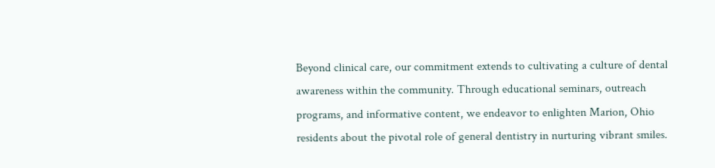Beyond clinical care, our commitment extends to cultivating a culture of dental awareness within the community. Through educational seminars, outreach programs, and informative content, we endeavor to enlighten Marion, Ohio residents about the pivotal role of general dentistry in nurturing vibrant smiles.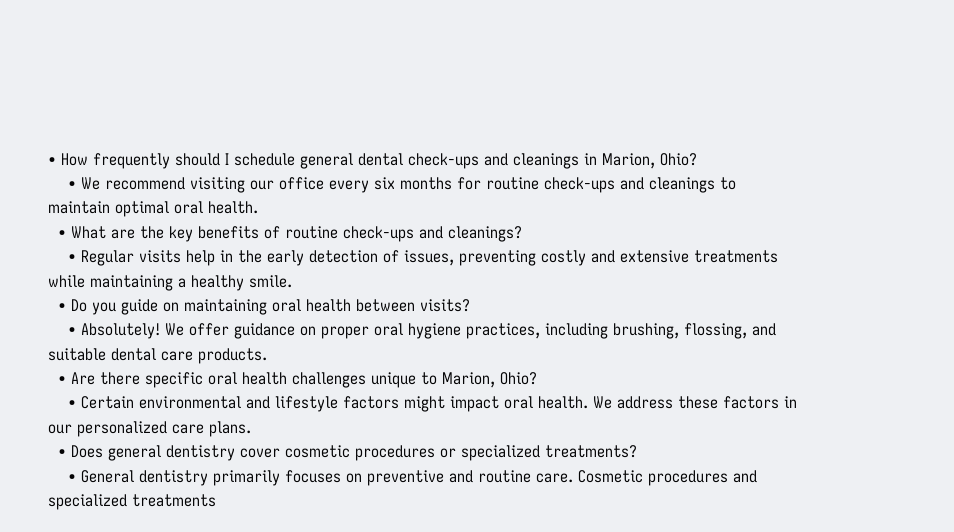• How frequently should I schedule general dental check-ups and cleanings in Marion, Ohio?
    • We recommend visiting our office every six months for routine check-ups and cleanings to maintain optimal oral health.
  • What are the key benefits of routine check-ups and cleanings?
    • Regular visits help in the early detection of issues, preventing costly and extensive treatments while maintaining a healthy smile.
  • Do you guide on maintaining oral health between visits?
    • Absolutely! We offer guidance on proper oral hygiene practices, including brushing, flossing, and suitable dental care products.
  • Are there specific oral health challenges unique to Marion, Ohio?
    • Certain environmental and lifestyle factors might impact oral health. We address these factors in our personalized care plans.
  • Does general dentistry cover cosmetic procedures or specialized treatments?
    • General dentistry primarily focuses on preventive and routine care. Cosmetic procedures and specialized treatments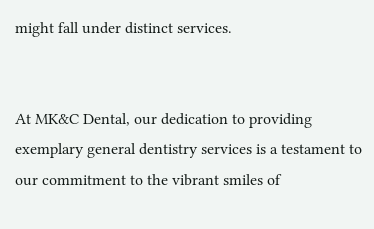might fall under distinct services.


At MK&C Dental, our dedication to providing exemplary general dentistry services is a testament to our commitment to the vibrant smiles of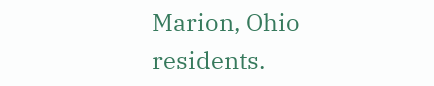Marion, Ohio residents.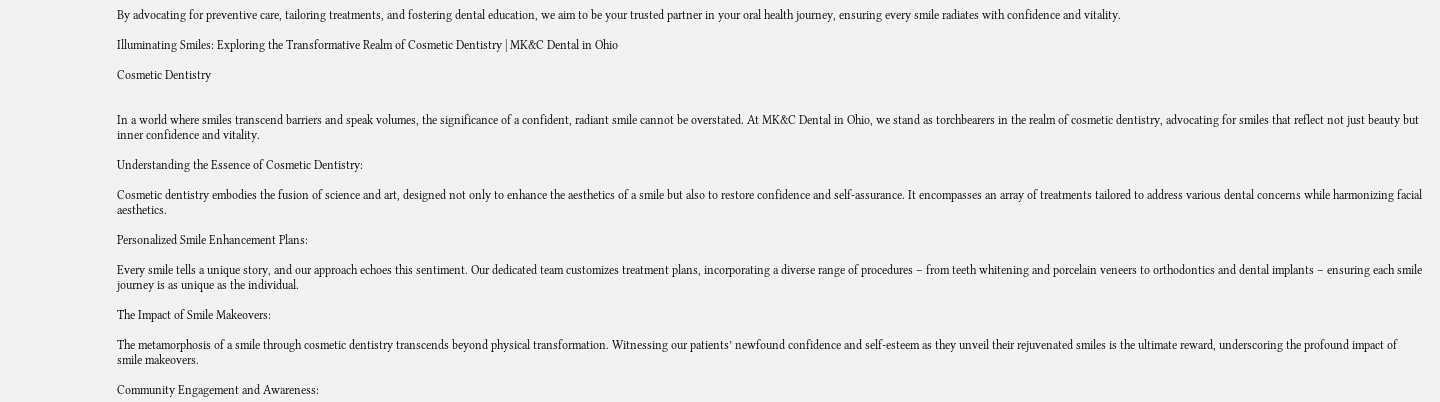By advocating for preventive care, tailoring treatments, and fostering dental education, we aim to be your trusted partner in your oral health journey, ensuring every smile radiates with confidence and vitality.

Illuminating Smiles: Exploring the Transformative Realm of Cosmetic Dentistry | MK&C Dental in Ohio

Cosmetic Dentistry


In a world where smiles transcend barriers and speak volumes, the significance of a confident, radiant smile cannot be overstated. At MK&C Dental in Ohio, we stand as torchbearers in the realm of cosmetic dentistry, advocating for smiles that reflect not just beauty but inner confidence and vitality.

Understanding the Essence of Cosmetic Dentistry:

Cosmetic dentistry embodies the fusion of science and art, designed not only to enhance the aesthetics of a smile but also to restore confidence and self-assurance. It encompasses an array of treatments tailored to address various dental concerns while harmonizing facial aesthetics.

Personalized Smile Enhancement Plans:

Every smile tells a unique story, and our approach echoes this sentiment. Our dedicated team customizes treatment plans, incorporating a diverse range of procedures – from teeth whitening and porcelain veneers to orthodontics and dental implants – ensuring each smile journey is as unique as the individual.

The Impact of Smile Makeovers:

The metamorphosis of a smile through cosmetic dentistry transcends beyond physical transformation. Witnessing our patients’ newfound confidence and self-esteem as they unveil their rejuvenated smiles is the ultimate reward, underscoring the profound impact of smile makeovers.

Community Engagement and Awareness: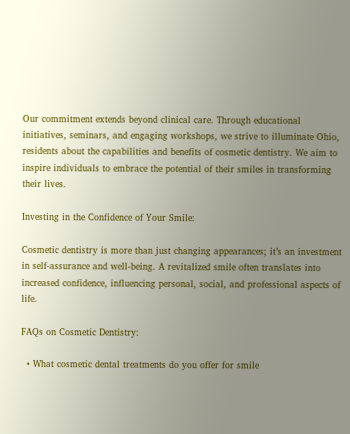Our commitment extends beyond clinical care. Through educational initiatives, seminars, and engaging workshops, we strive to illuminate Ohio, residents about the capabilities and benefits of cosmetic dentistry. We aim to inspire individuals to embrace the potential of their smiles in transforming their lives.

Investing in the Confidence of Your Smile:

Cosmetic dentistry is more than just changing appearances; it’s an investment in self-assurance and well-being. A revitalized smile often translates into increased confidence, influencing personal, social, and professional aspects of life.

FAQs on Cosmetic Dentistry:

  • What cosmetic dental treatments do you offer for smile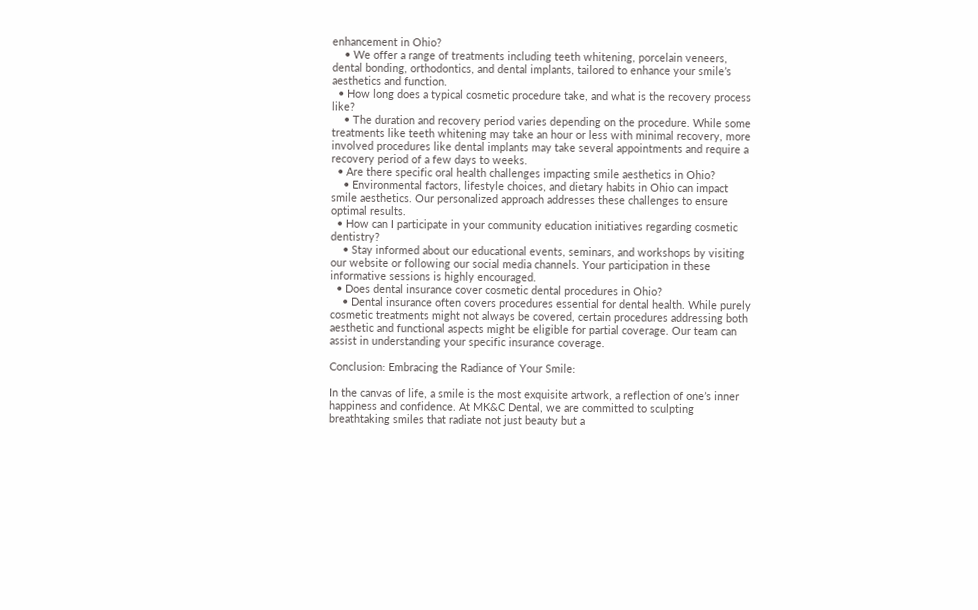enhancement in Ohio?
    • We offer a range of treatments including teeth whitening, porcelain veneers, dental bonding, orthodontics, and dental implants, tailored to enhance your smile’s aesthetics and function.
  • How long does a typical cosmetic procedure take, and what is the recovery process like?
    • The duration and recovery period varies depending on the procedure. While some treatments like teeth whitening may take an hour or less with minimal recovery, more involved procedures like dental implants may take several appointments and require a recovery period of a few days to weeks.
  • Are there specific oral health challenges impacting smile aesthetics in Ohio?
    • Environmental factors, lifestyle choices, and dietary habits in Ohio can impact smile aesthetics. Our personalized approach addresses these challenges to ensure optimal results.
  • How can I participate in your community education initiatives regarding cosmetic dentistry?
    • Stay informed about our educational events, seminars, and workshops by visiting our website or following our social media channels. Your participation in these informative sessions is highly encouraged.
  • Does dental insurance cover cosmetic dental procedures in Ohio?
    • Dental insurance often covers procedures essential for dental health. While purely cosmetic treatments might not always be covered, certain procedures addressing both aesthetic and functional aspects might be eligible for partial coverage. Our team can assist in understanding your specific insurance coverage.

Conclusion: Embracing the Radiance of Your Smile:

In the canvas of life, a smile is the most exquisite artwork, a reflection of one’s inner happiness and confidence. At MK&C Dental, we are committed to sculpting breathtaking smiles that radiate not just beauty but a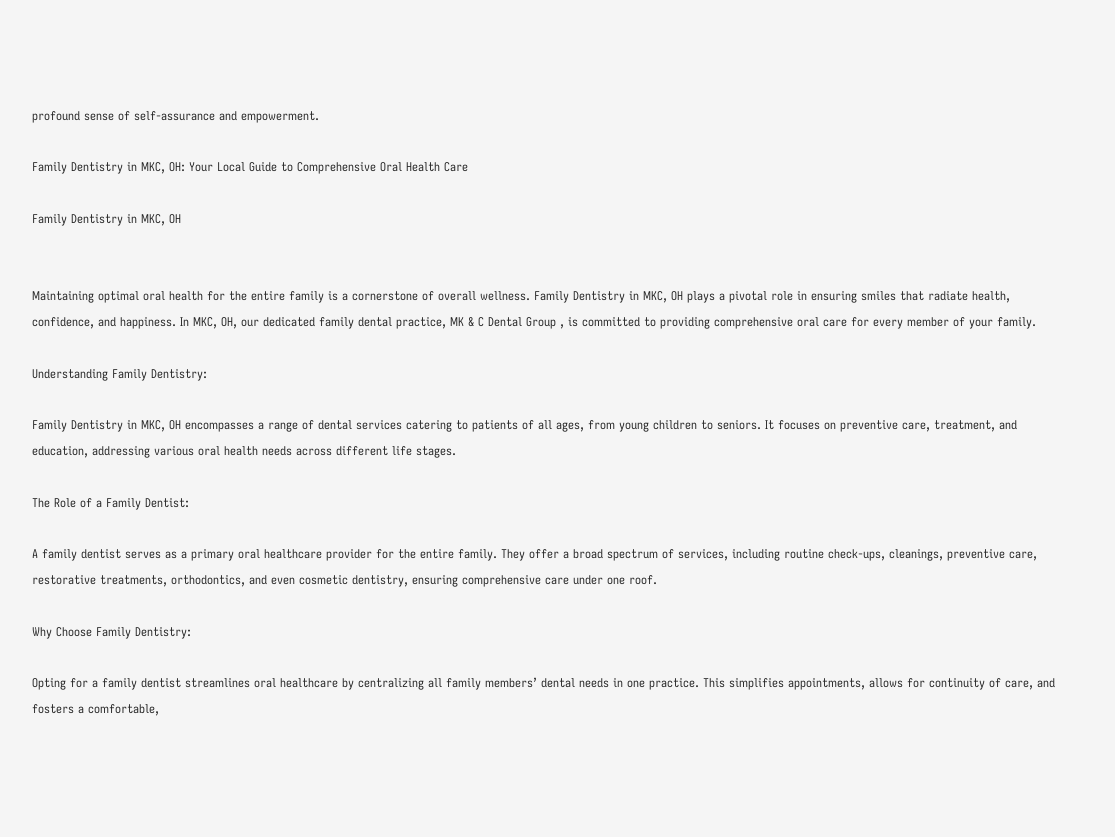profound sense of self-assurance and empowerment.

Family Dentistry in MKC, OH: Your Local Guide to Comprehensive Oral Health Care

Family Dentistry in MKC, OH


Maintaining optimal oral health for the entire family is a cornerstone of overall wellness. Family Dentistry in MKC, OH plays a pivotal role in ensuring smiles that radiate health, confidence, and happiness. In MKC, OH, our dedicated family dental practice, MK & C Dental Group , is committed to providing comprehensive oral care for every member of your family.

Understanding Family Dentistry:

Family Dentistry in MKC, OH encompasses a range of dental services catering to patients of all ages, from young children to seniors. It focuses on preventive care, treatment, and education, addressing various oral health needs across different life stages.

The Role of a Family Dentist:

A family dentist serves as a primary oral healthcare provider for the entire family. They offer a broad spectrum of services, including routine check-ups, cleanings, preventive care, restorative treatments, orthodontics, and even cosmetic dentistry, ensuring comprehensive care under one roof.

Why Choose Family Dentistry:

Opting for a family dentist streamlines oral healthcare by centralizing all family members’ dental needs in one practice. This simplifies appointments, allows for continuity of care, and fosters a comfortable,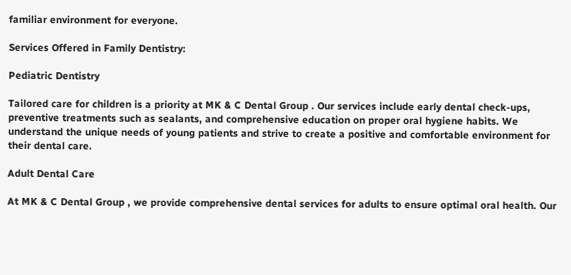familiar environment for everyone.

Services Offered in Family Dentistry:

Pediatric Dentistry

Tailored care for children is a priority at MK & C Dental Group . Our services include early dental check-ups, preventive treatments such as sealants, and comprehensive education on proper oral hygiene habits. We understand the unique needs of young patients and strive to create a positive and comfortable environment for their dental care.

Adult Dental Care

At MK & C Dental Group , we provide comprehensive dental services for adults to ensure optimal oral health. Our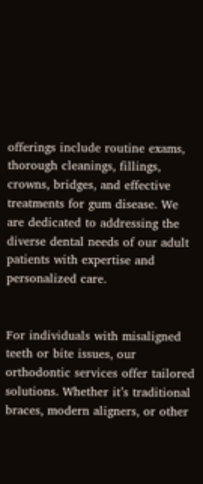offerings include routine exams, thorough cleanings, fillings, crowns, bridges, and effective treatments for gum disease. We are dedicated to addressing the diverse dental needs of our adult patients with expertise and personalized care.


For individuals with misaligned teeth or bite issues, our orthodontic services offer tailored solutions. Whether it’s traditional braces, modern aligners, or other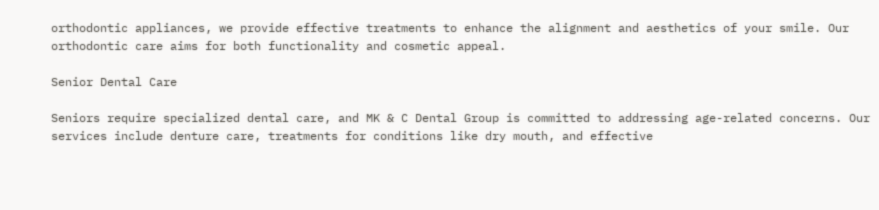orthodontic appliances, we provide effective treatments to enhance the alignment and aesthetics of your smile. Our orthodontic care aims for both functionality and cosmetic appeal.

Senior Dental Care

Seniors require specialized dental care, and MK & C Dental Group is committed to addressing age-related concerns. Our services include denture care, treatments for conditions like dry mouth, and effective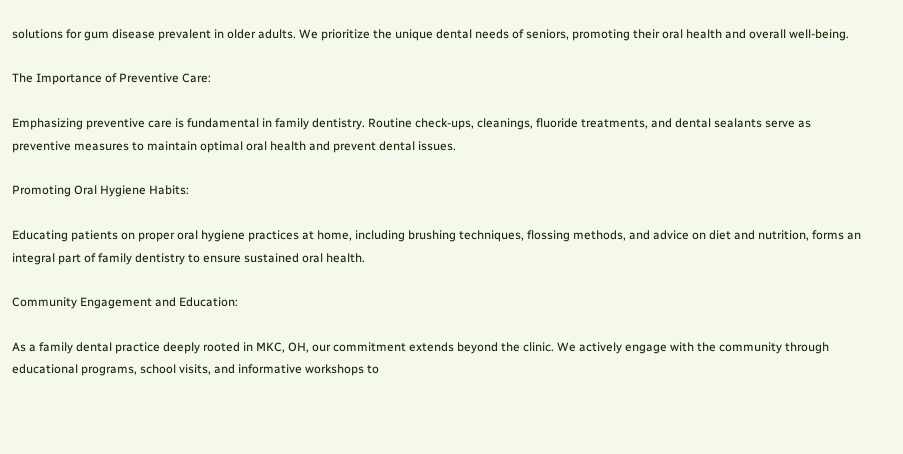solutions for gum disease prevalent in older adults. We prioritize the unique dental needs of seniors, promoting their oral health and overall well-being.

The Importance of Preventive Care:

Emphasizing preventive care is fundamental in family dentistry. Routine check-ups, cleanings, fluoride treatments, and dental sealants serve as preventive measures to maintain optimal oral health and prevent dental issues.

Promoting Oral Hygiene Habits:

Educating patients on proper oral hygiene practices at home, including brushing techniques, flossing methods, and advice on diet and nutrition, forms an integral part of family dentistry to ensure sustained oral health.

Community Engagement and Education:

As a family dental practice deeply rooted in MKC, OH, our commitment extends beyond the clinic. We actively engage with the community through educational programs, school visits, and informative workshops to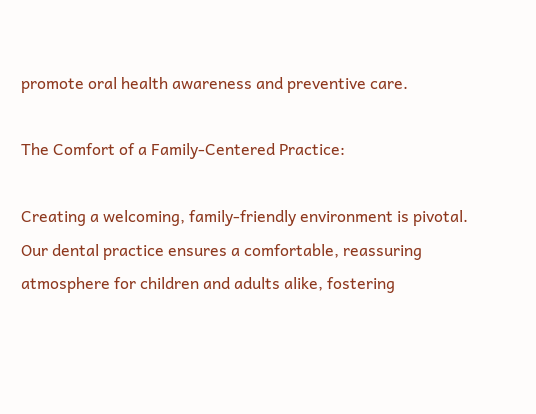promote oral health awareness and preventive care.

The Comfort of a Family-Centered Practice:

Creating a welcoming, family-friendly environment is pivotal. Our dental practice ensures a comfortable, reassuring atmosphere for children and adults alike, fostering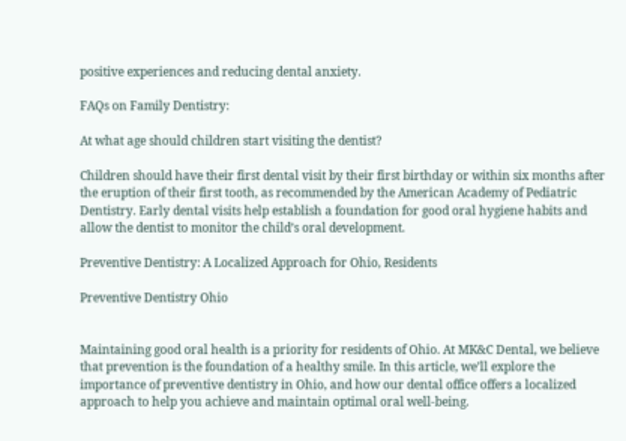positive experiences and reducing dental anxiety.

FAQs on Family Dentistry:

At what age should children start visiting the dentist?

Children should have their first dental visit by their first birthday or within six months after the eruption of their first tooth, as recommended by the American Academy of Pediatric Dentistry. Early dental visits help establish a foundation for good oral hygiene habits and allow the dentist to monitor the child’s oral development.

Preventive Dentistry: A Localized Approach for Ohio, Residents

Preventive Dentistry Ohio


Maintaining good oral health is a priority for residents of Ohio. At MK&C Dental, we believe that prevention is the foundation of a healthy smile. In this article, we’ll explore the importance of preventive dentistry in Ohio, and how our dental office offers a localized approach to help you achieve and maintain optimal oral well-being.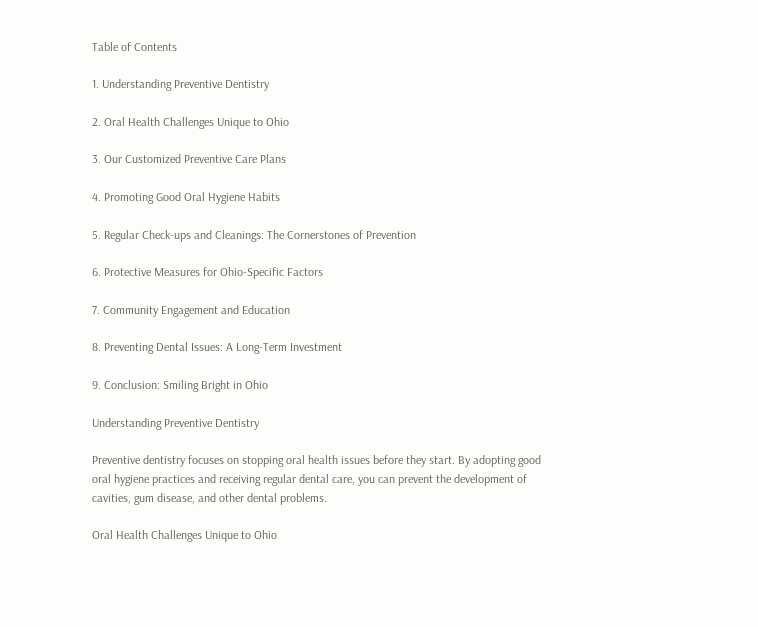Table of Contents

1. Understanding Preventive Dentistry

2. Oral Health Challenges Unique to Ohio

3. Our Customized Preventive Care Plans

4. Promoting Good Oral Hygiene Habits

5. Regular Check-ups and Cleanings: The Cornerstones of Prevention

6. Protective Measures for Ohio-Specific Factors

7. Community Engagement and Education

8. Preventing Dental Issues: A Long-Term Investment

9. Conclusion: Smiling Bright in Ohio

Understanding Preventive Dentistry

Preventive dentistry focuses on stopping oral health issues before they start. By adopting good oral hygiene practices and receiving regular dental care, you can prevent the development of cavities, gum disease, and other dental problems.

Oral Health Challenges Unique to Ohio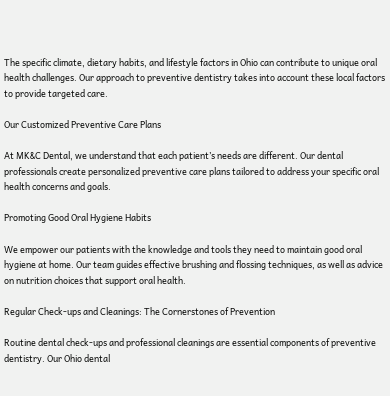The specific climate, dietary habits, and lifestyle factors in Ohio can contribute to unique oral health challenges. Our approach to preventive dentistry takes into account these local factors to provide targeted care.

Our Customized Preventive Care Plans

At MK&C Dental, we understand that each patient’s needs are different. Our dental professionals create personalized preventive care plans tailored to address your specific oral health concerns and goals.

Promoting Good Oral Hygiene Habits

We empower our patients with the knowledge and tools they need to maintain good oral hygiene at home. Our team guides effective brushing and flossing techniques, as well as advice on nutrition choices that support oral health.

Regular Check-ups and Cleanings: The Cornerstones of Prevention

Routine dental check-ups and professional cleanings are essential components of preventive dentistry. Our Ohio dental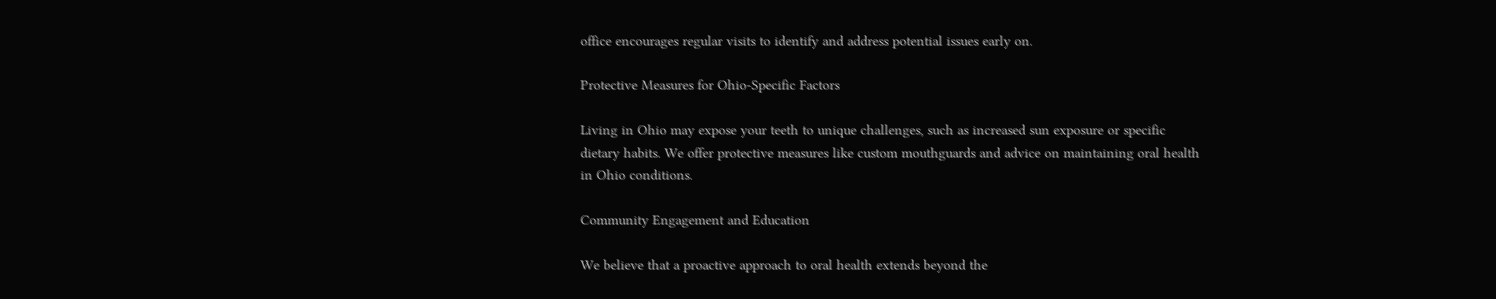office encourages regular visits to identify and address potential issues early on.

Protective Measures for Ohio-Specific Factors

Living in Ohio may expose your teeth to unique challenges, such as increased sun exposure or specific dietary habits. We offer protective measures like custom mouthguards and advice on maintaining oral health in Ohio conditions.

Community Engagement and Education

We believe that a proactive approach to oral health extends beyond the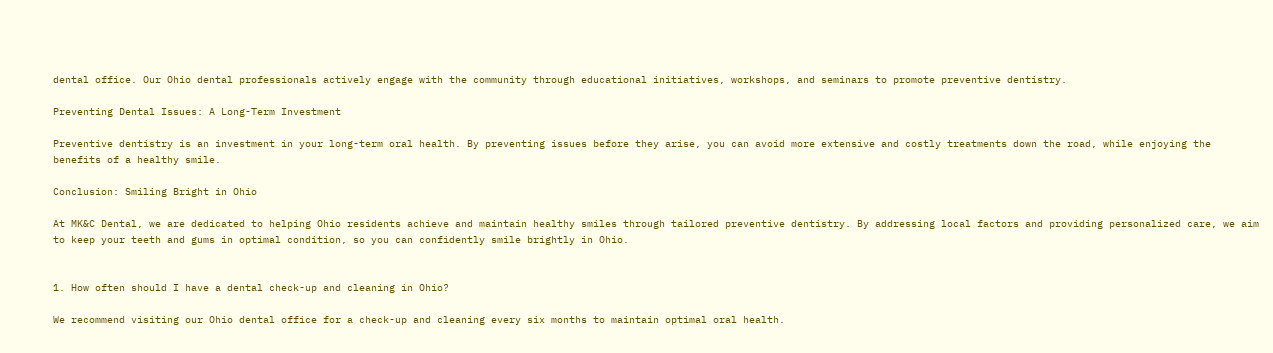dental office. Our Ohio dental professionals actively engage with the community through educational initiatives, workshops, and seminars to promote preventive dentistry.

Preventing Dental Issues: A Long-Term Investment

Preventive dentistry is an investment in your long-term oral health. By preventing issues before they arise, you can avoid more extensive and costly treatments down the road, while enjoying the benefits of a healthy smile.

Conclusion: Smiling Bright in Ohio

At MK&C Dental, we are dedicated to helping Ohio residents achieve and maintain healthy smiles through tailored preventive dentistry. By addressing local factors and providing personalized care, we aim to keep your teeth and gums in optimal condition, so you can confidently smile brightly in Ohio.


1. How often should I have a dental check-up and cleaning in Ohio?

We recommend visiting our Ohio dental office for a check-up and cleaning every six months to maintain optimal oral health.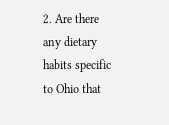2. Are there any dietary habits specific to Ohio that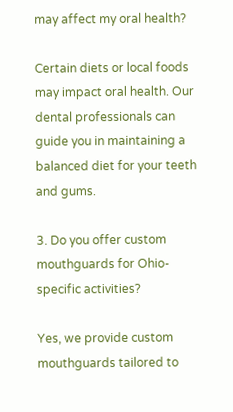may affect my oral health?

Certain diets or local foods may impact oral health. Our dental professionals can guide you in maintaining a balanced diet for your teeth and gums.

3. Do you offer custom mouthguards for Ohio-specific activities?

Yes, we provide custom mouthguards tailored to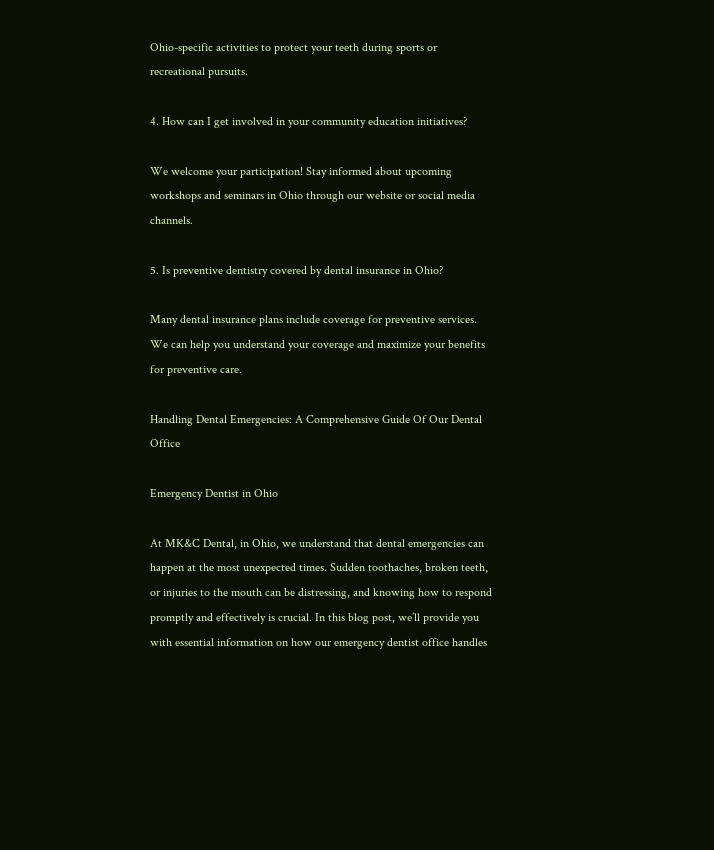Ohio-specific activities to protect your teeth during sports or recreational pursuits.

4. How can I get involved in your community education initiatives?

We welcome your participation! Stay informed about upcoming workshops and seminars in Ohio through our website or social media channels.

5. Is preventive dentistry covered by dental insurance in Ohio?

Many dental insurance plans include coverage for preventive services. We can help you understand your coverage and maximize your benefits for preventive care.

Handling Dental Emergencies: A Comprehensive Guide Of Our Dental Office

Emergency Dentist in Ohio

At MK&C Dental, in Ohio, we understand that dental emergencies can happen at the most unexpected times. Sudden toothaches, broken teeth, or injuries to the mouth can be distressing, and knowing how to respond promptly and effectively is crucial. In this blog post, we’ll provide you with essential information on how our emergency dentist office handles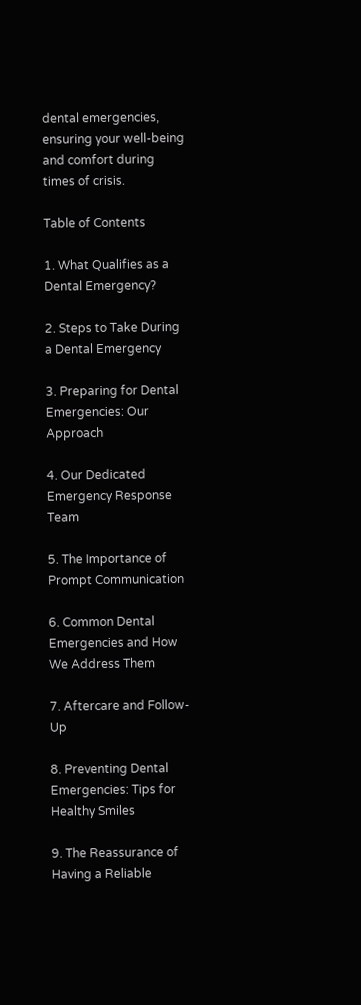dental emergencies, ensuring your well-being and comfort during times of crisis.

Table of Contents

1. What Qualifies as a Dental Emergency?

2. Steps to Take During a Dental Emergency

3. Preparing for Dental Emergencies: Our Approach

4. Our Dedicated Emergency Response Team

5. The Importance of Prompt Communication

6. Common Dental Emergencies and How We Address Them

7. Aftercare and Follow-Up

8. Preventing Dental Emergencies: Tips for Healthy Smiles

9. The Reassurance of Having a Reliable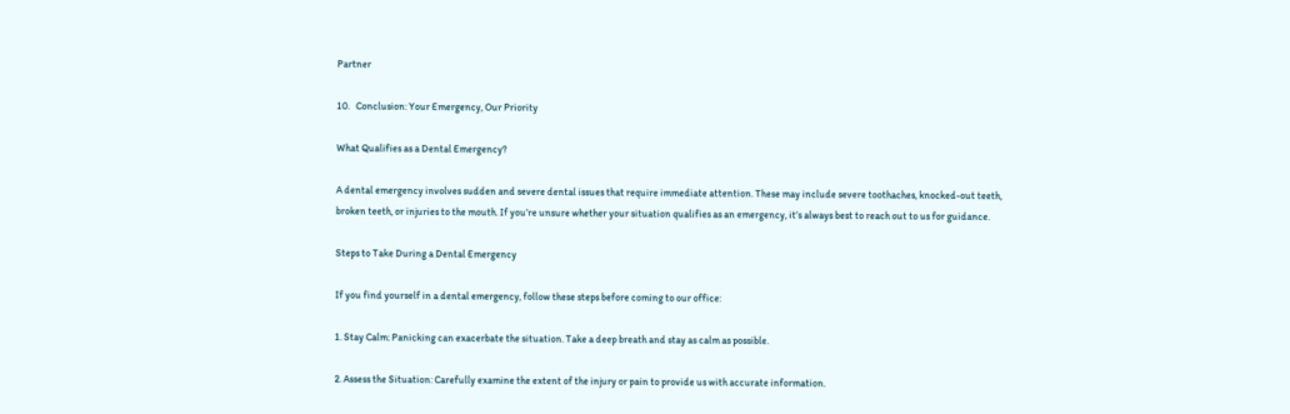Partner

10.   Conclusion: Your Emergency, Our Priority

What Qualifies as a Dental Emergency?

A dental emergency involves sudden and severe dental issues that require immediate attention. These may include severe toothaches, knocked-out teeth, broken teeth, or injuries to the mouth. If you’re unsure whether your situation qualifies as an emergency, it’s always best to reach out to us for guidance.

Steps to Take During a Dental Emergency

If you find yourself in a dental emergency, follow these steps before coming to our office:

1. Stay Calm: Panicking can exacerbate the situation. Take a deep breath and stay as calm as possible.

2. Assess the Situation: Carefully examine the extent of the injury or pain to provide us with accurate information.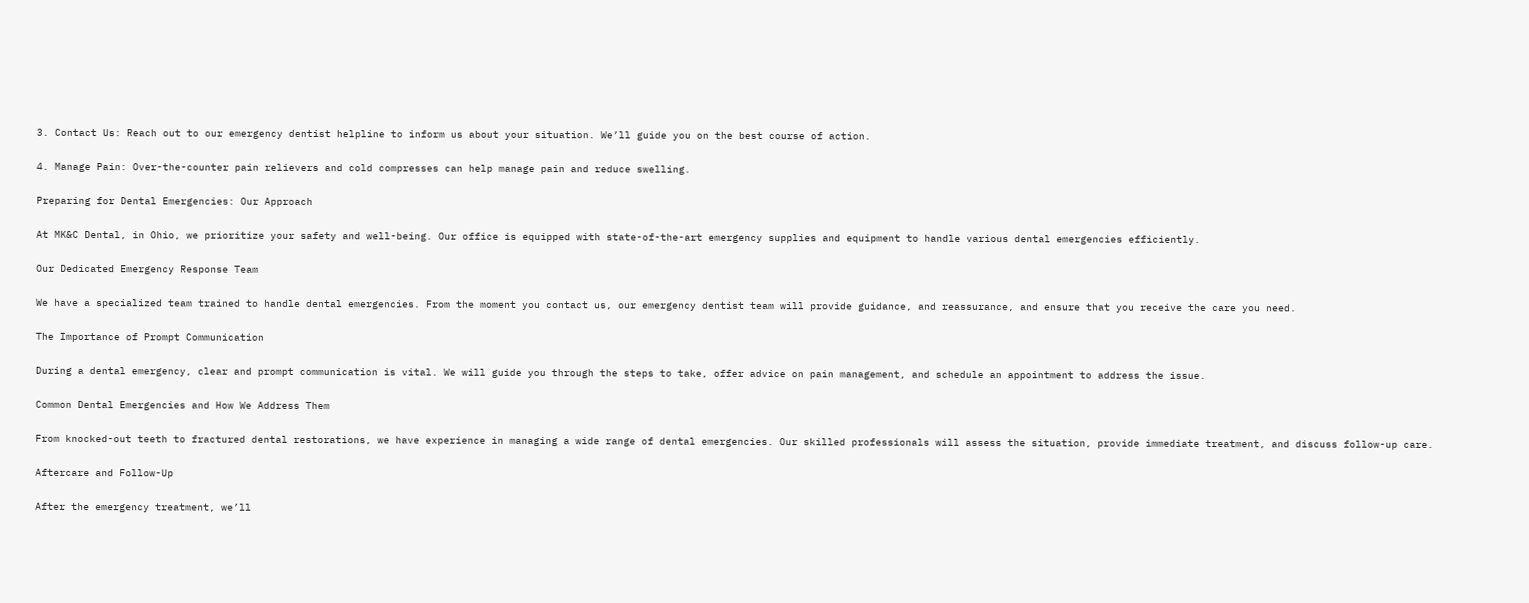3. Contact Us: Reach out to our emergency dentist helpline to inform us about your situation. We’ll guide you on the best course of action.

4. Manage Pain: Over-the-counter pain relievers and cold compresses can help manage pain and reduce swelling.

Preparing for Dental Emergencies: Our Approach

At MK&C Dental, in Ohio, we prioritize your safety and well-being. Our office is equipped with state-of-the-art emergency supplies and equipment to handle various dental emergencies efficiently.

Our Dedicated Emergency Response Team

We have a specialized team trained to handle dental emergencies. From the moment you contact us, our emergency dentist team will provide guidance, and reassurance, and ensure that you receive the care you need.

The Importance of Prompt Communication

During a dental emergency, clear and prompt communication is vital. We will guide you through the steps to take, offer advice on pain management, and schedule an appointment to address the issue.

Common Dental Emergencies and How We Address Them

From knocked-out teeth to fractured dental restorations, we have experience in managing a wide range of dental emergencies. Our skilled professionals will assess the situation, provide immediate treatment, and discuss follow-up care.

Aftercare and Follow-Up

After the emergency treatment, we’ll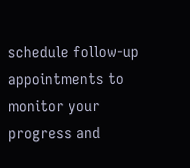schedule follow-up appointments to monitor your progress and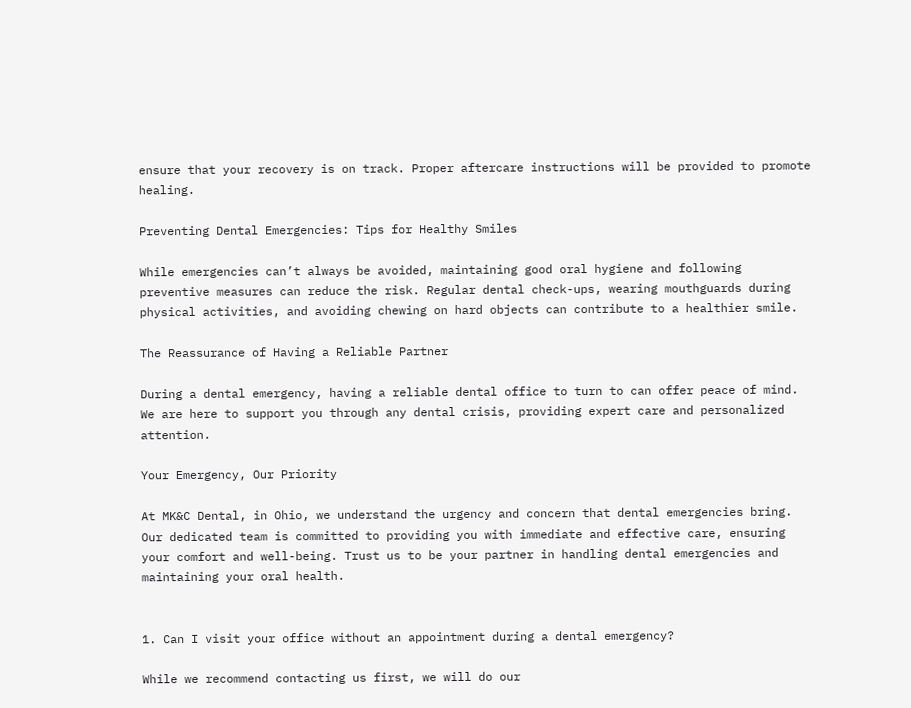ensure that your recovery is on track. Proper aftercare instructions will be provided to promote healing.

Preventing Dental Emergencies: Tips for Healthy Smiles

While emergencies can’t always be avoided, maintaining good oral hygiene and following preventive measures can reduce the risk. Regular dental check-ups, wearing mouthguards during physical activities, and avoiding chewing on hard objects can contribute to a healthier smile.

The Reassurance of Having a Reliable Partner

During a dental emergency, having a reliable dental office to turn to can offer peace of mind. We are here to support you through any dental crisis, providing expert care and personalized attention.

Your Emergency, Our Priority

At MK&C Dental, in Ohio, we understand the urgency and concern that dental emergencies bring. Our dedicated team is committed to providing you with immediate and effective care, ensuring your comfort and well-being. Trust us to be your partner in handling dental emergencies and maintaining your oral health.


1. Can I visit your office without an appointment during a dental emergency?

While we recommend contacting us first, we will do our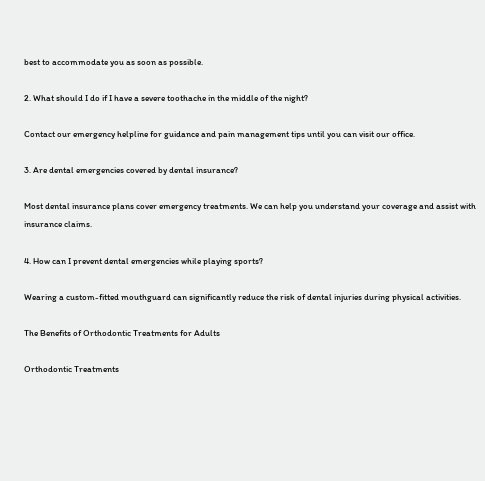best to accommodate you as soon as possible.

2. What should I do if I have a severe toothache in the middle of the night?

Contact our emergency helpline for guidance and pain management tips until you can visit our office.

3. Are dental emergencies covered by dental insurance?

Most dental insurance plans cover emergency treatments. We can help you understand your coverage and assist with insurance claims.

4. How can I prevent dental emergencies while playing sports?

Wearing a custom-fitted mouthguard can significantly reduce the risk of dental injuries during physical activities.

The Benefits of Orthodontic Treatments for Adults

Orthodontic Treatments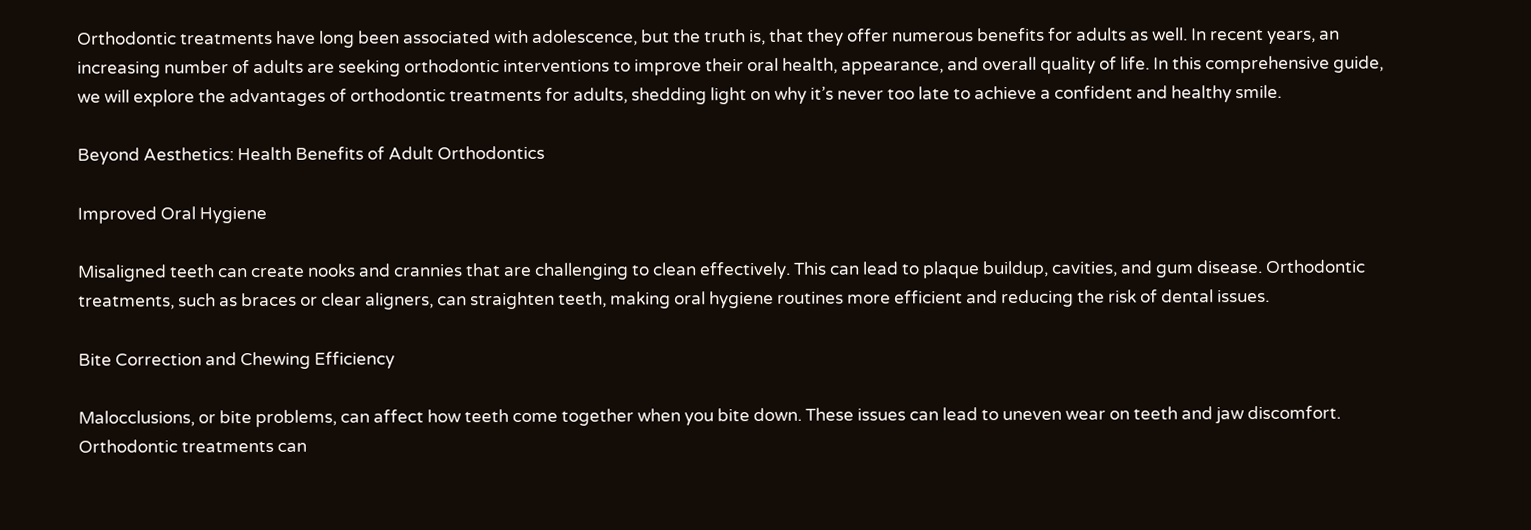Orthodontic treatments have long been associated with adolescence, but the truth is, that they offer numerous benefits for adults as well. In recent years, an increasing number of adults are seeking orthodontic interventions to improve their oral health, appearance, and overall quality of life. In this comprehensive guide, we will explore the advantages of orthodontic treatments for adults, shedding light on why it’s never too late to achieve a confident and healthy smile.

Beyond Aesthetics: Health Benefits of Adult Orthodontics

Improved Oral Hygiene

Misaligned teeth can create nooks and crannies that are challenging to clean effectively. This can lead to plaque buildup, cavities, and gum disease. Orthodontic treatments, such as braces or clear aligners, can straighten teeth, making oral hygiene routines more efficient and reducing the risk of dental issues.

Bite Correction and Chewing Efficiency

Malocclusions, or bite problems, can affect how teeth come together when you bite down. These issues can lead to uneven wear on teeth and jaw discomfort. Orthodontic treatments can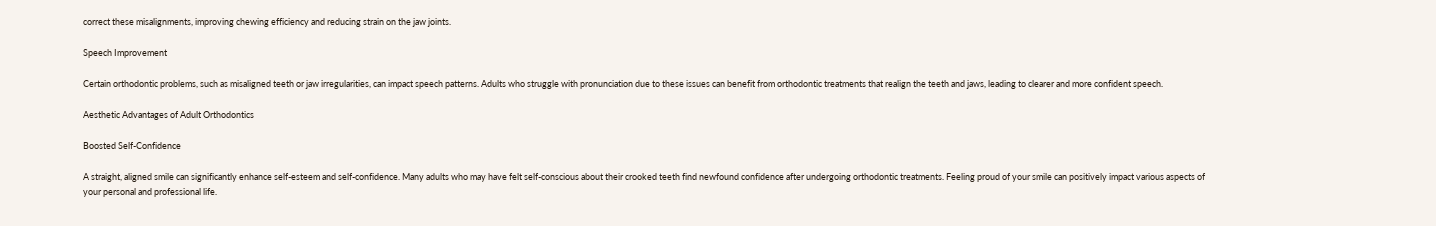correct these misalignments, improving chewing efficiency and reducing strain on the jaw joints.

Speech Improvement

Certain orthodontic problems, such as misaligned teeth or jaw irregularities, can impact speech patterns. Adults who struggle with pronunciation due to these issues can benefit from orthodontic treatments that realign the teeth and jaws, leading to clearer and more confident speech.

Aesthetic Advantages of Adult Orthodontics

Boosted Self-Confidence

A straight, aligned smile can significantly enhance self-esteem and self-confidence. Many adults who may have felt self-conscious about their crooked teeth find newfound confidence after undergoing orthodontic treatments. Feeling proud of your smile can positively impact various aspects of your personal and professional life.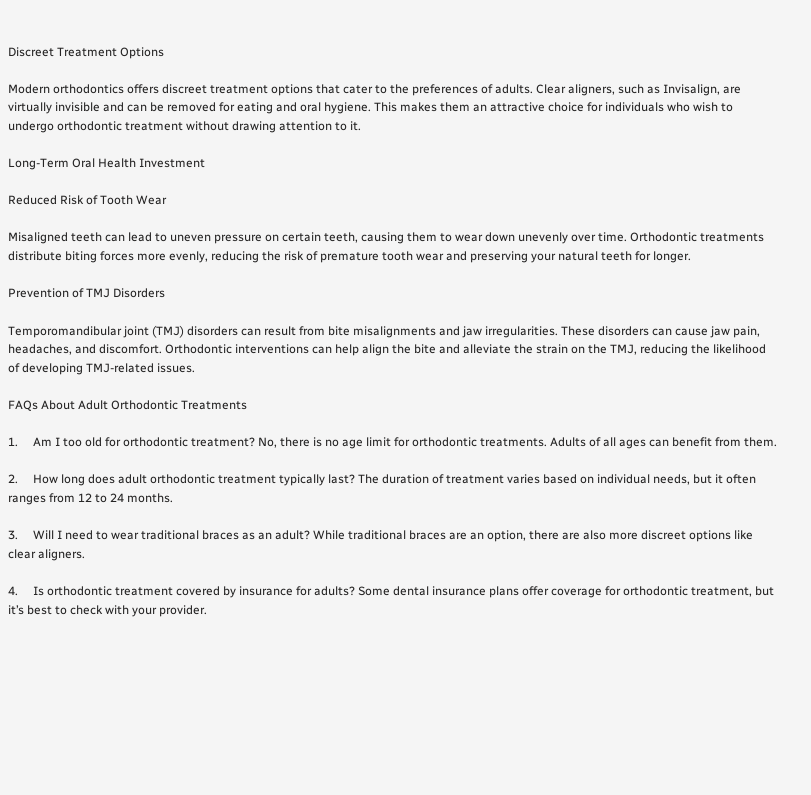Discreet Treatment Options

Modern orthodontics offers discreet treatment options that cater to the preferences of adults. Clear aligners, such as Invisalign, are virtually invisible and can be removed for eating and oral hygiene. This makes them an attractive choice for individuals who wish to undergo orthodontic treatment without drawing attention to it.

Long-Term Oral Health Investment

Reduced Risk of Tooth Wear

Misaligned teeth can lead to uneven pressure on certain teeth, causing them to wear down unevenly over time. Orthodontic treatments distribute biting forces more evenly, reducing the risk of premature tooth wear and preserving your natural teeth for longer.

Prevention of TMJ Disorders

Temporomandibular joint (TMJ) disorders can result from bite misalignments and jaw irregularities. These disorders can cause jaw pain, headaches, and discomfort. Orthodontic interventions can help align the bite and alleviate the strain on the TMJ, reducing the likelihood of developing TMJ-related issues.

FAQs About Adult Orthodontic Treatments

1.     Am I too old for orthodontic treatment? No, there is no age limit for orthodontic treatments. Adults of all ages can benefit from them.

2.     How long does adult orthodontic treatment typically last? The duration of treatment varies based on individual needs, but it often ranges from 12 to 24 months.

3.     Will I need to wear traditional braces as an adult? While traditional braces are an option, there are also more discreet options like clear aligners.

4.     Is orthodontic treatment covered by insurance for adults? Some dental insurance plans offer coverage for orthodontic treatment, but it’s best to check with your provider.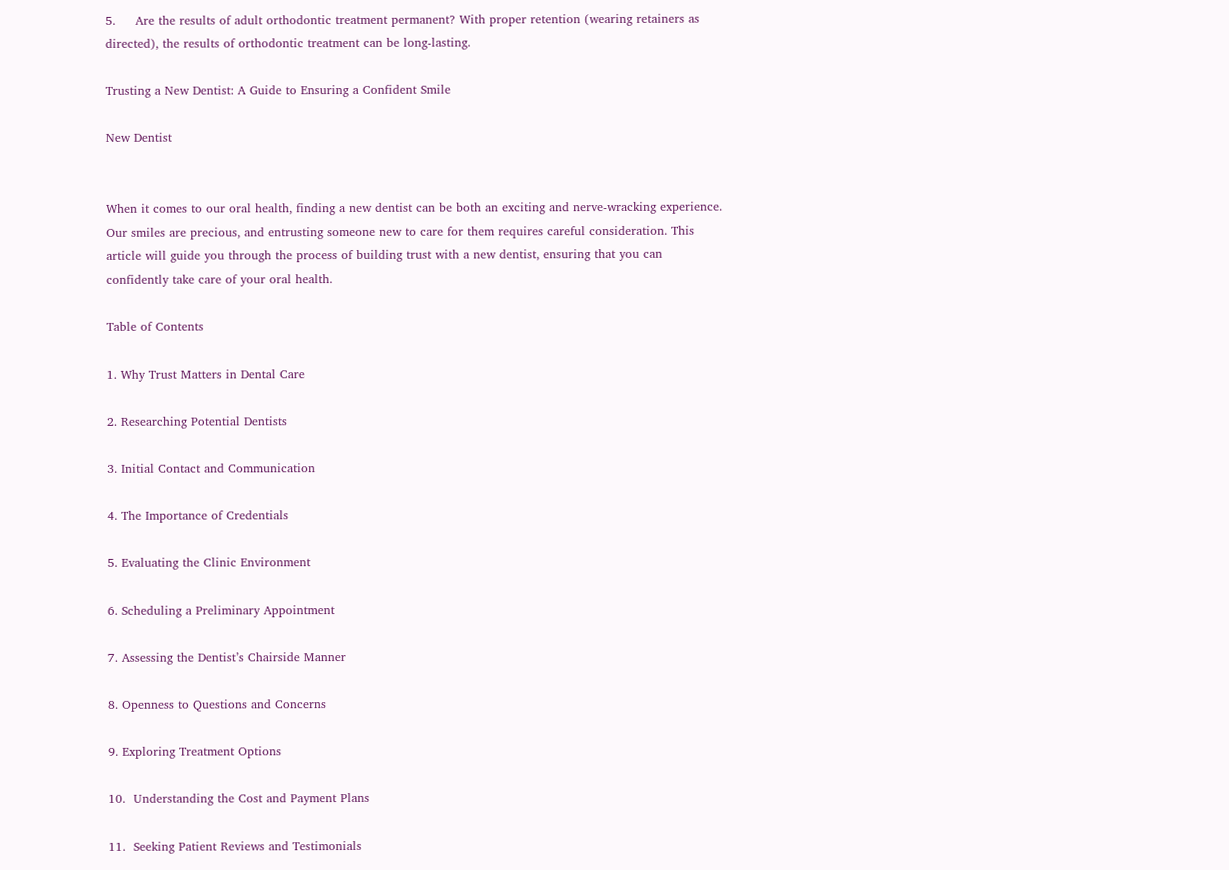5.     Are the results of adult orthodontic treatment permanent? With proper retention (wearing retainers as directed), the results of orthodontic treatment can be long-lasting.

Trusting a New Dentist: A Guide to Ensuring a Confident Smile

New Dentist


When it comes to our oral health, finding a new dentist can be both an exciting and nerve-wracking experience. Our smiles are precious, and entrusting someone new to care for them requires careful consideration. This article will guide you through the process of building trust with a new dentist, ensuring that you can confidently take care of your oral health.

Table of Contents

1. Why Trust Matters in Dental Care

2. Researching Potential Dentists

3. Initial Contact and Communication

4. The Importance of Credentials

5. Evaluating the Clinic Environment

6. Scheduling a Preliminary Appointment

7. Assessing the Dentist’s Chairside Manner

8. Openness to Questions and Concerns

9. Exploring Treatment Options

10.  Understanding the Cost and Payment Plans

11.  Seeking Patient Reviews and Testimonials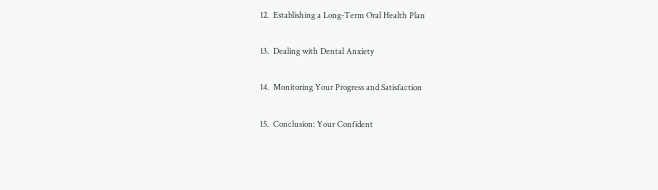12.  Establishing a Long-Term Oral Health Plan

13.  Dealing with Dental Anxiety

14.  Monitoring Your Progress and Satisfaction

15.  Conclusion: Your Confident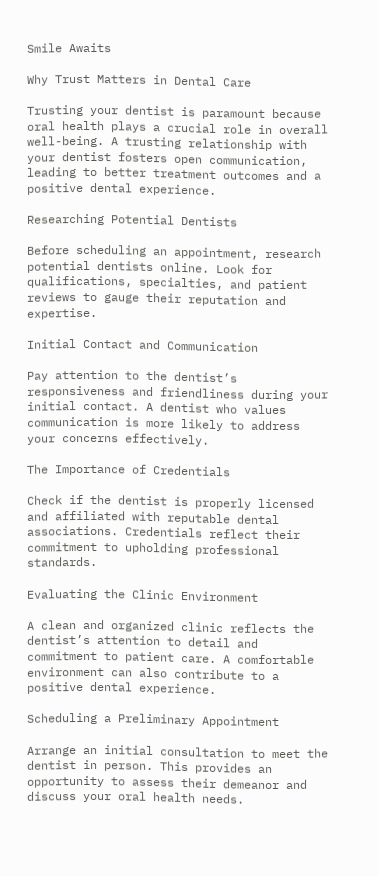Smile Awaits

Why Trust Matters in Dental Care

Trusting your dentist is paramount because oral health plays a crucial role in overall well-being. A trusting relationship with your dentist fosters open communication, leading to better treatment outcomes and a positive dental experience.

Researching Potential Dentists

Before scheduling an appointment, research potential dentists online. Look for qualifications, specialties, and patient reviews to gauge their reputation and expertise.

Initial Contact and Communication

Pay attention to the dentist’s responsiveness and friendliness during your initial contact. A dentist who values communication is more likely to address your concerns effectively.

The Importance of Credentials

Check if the dentist is properly licensed and affiliated with reputable dental associations. Credentials reflect their commitment to upholding professional standards.

Evaluating the Clinic Environment

A clean and organized clinic reflects the dentist’s attention to detail and commitment to patient care. A comfortable environment can also contribute to a positive dental experience.

Scheduling a Preliminary Appointment

Arrange an initial consultation to meet the dentist in person. This provides an opportunity to assess their demeanor and discuss your oral health needs.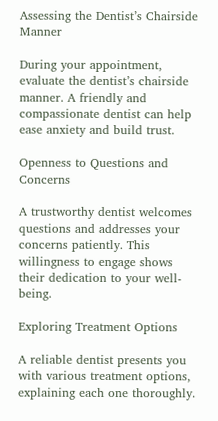Assessing the Dentist’s Chairside Manner

During your appointment, evaluate the dentist’s chairside manner. A friendly and compassionate dentist can help ease anxiety and build trust.

Openness to Questions and Concerns

A trustworthy dentist welcomes questions and addresses your concerns patiently. This willingness to engage shows their dedication to your well-being.

Exploring Treatment Options

A reliable dentist presents you with various treatment options, explaining each one thoroughly.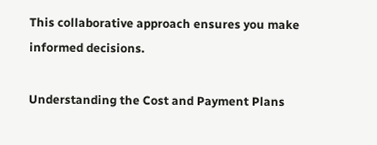This collaborative approach ensures you make informed decisions.

Understanding the Cost and Payment Plans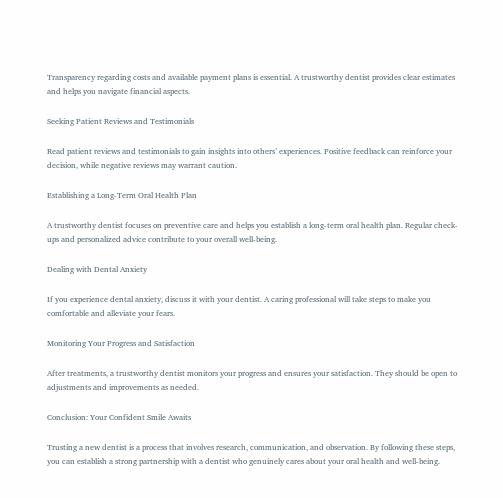Transparency regarding costs and available payment plans is essential. A trustworthy dentist provides clear estimates and helps you navigate financial aspects.

Seeking Patient Reviews and Testimonials

Read patient reviews and testimonials to gain insights into others’ experiences. Positive feedback can reinforce your decision, while negative reviews may warrant caution.

Establishing a Long-Term Oral Health Plan

A trustworthy dentist focuses on preventive care and helps you establish a long-term oral health plan. Regular check-ups and personalized advice contribute to your overall well-being.

Dealing with Dental Anxiety

If you experience dental anxiety, discuss it with your dentist. A caring professional will take steps to make you comfortable and alleviate your fears.

Monitoring Your Progress and Satisfaction

After treatments, a trustworthy dentist monitors your progress and ensures your satisfaction. They should be open to adjustments and improvements as needed.

Conclusion: Your Confident Smile Awaits

Trusting a new dentist is a process that involves research, communication, and observation. By following these steps, you can establish a strong partnership with a dentist who genuinely cares about your oral health and well-being.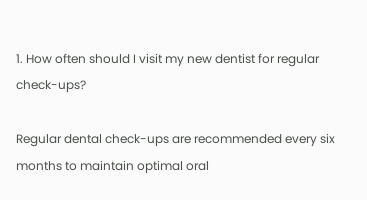1. How often should I visit my new dentist for regular check-ups?

Regular dental check-ups are recommended every six months to maintain optimal oral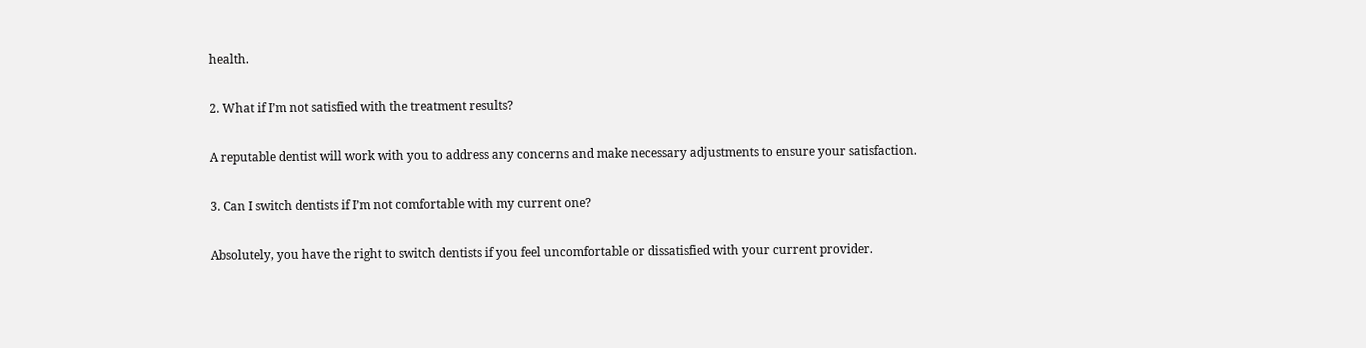health.

2. What if I’m not satisfied with the treatment results?

A reputable dentist will work with you to address any concerns and make necessary adjustments to ensure your satisfaction.

3. Can I switch dentists if I’m not comfortable with my current one?

Absolutely, you have the right to switch dentists if you feel uncomfortable or dissatisfied with your current provider.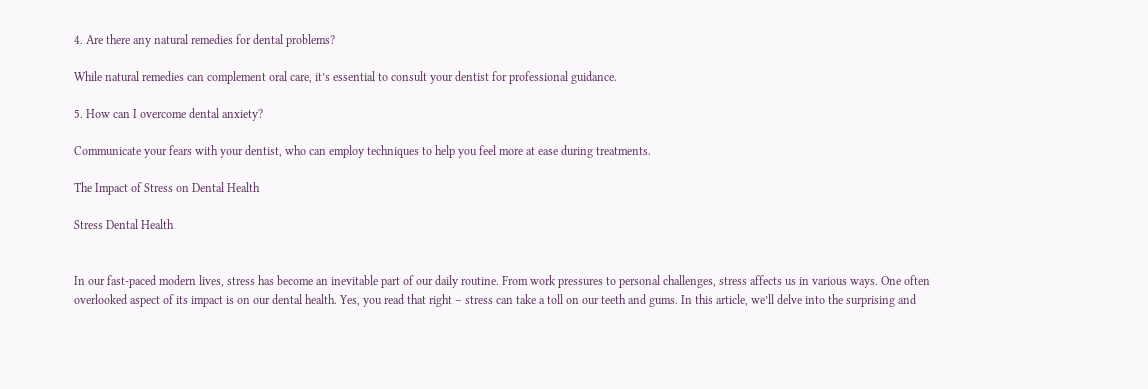4. Are there any natural remedies for dental problems?

While natural remedies can complement oral care, it’s essential to consult your dentist for professional guidance.

5. How can I overcome dental anxiety?

Communicate your fears with your dentist, who can employ techniques to help you feel more at ease during treatments.

The Impact of Stress on Dental Health

Stress Dental Health


In our fast-paced modern lives, stress has become an inevitable part of our daily routine. From work pressures to personal challenges, stress affects us in various ways. One often overlooked aspect of its impact is on our dental health. Yes, you read that right – stress can take a toll on our teeth and gums. In this article, we’ll delve into the surprising and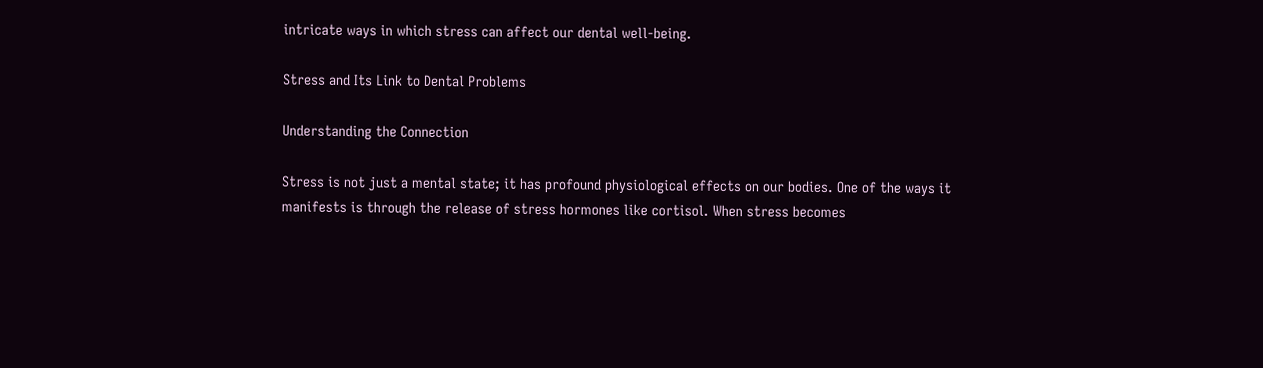intricate ways in which stress can affect our dental well-being.

Stress and Its Link to Dental Problems

Understanding the Connection

Stress is not just a mental state; it has profound physiological effects on our bodies. One of the ways it manifests is through the release of stress hormones like cortisol. When stress becomes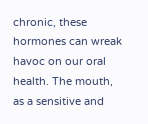chronic, these hormones can wreak havoc on our oral health. The mouth, as a sensitive and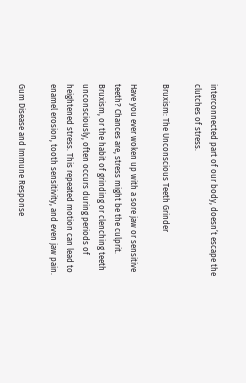interconnected part of our body, doesn’t escape the clutches of stress.

Bruxism: The Unconscious Teeth Grinder

Have you ever woken up with a sore jaw or sensitive teeth? Chances are, stress might be the culprit. Bruxism, or the habit of grinding or clenching teeth unconsciously, often occurs during periods of heightened stress. This repeated motion can lead to enamel erosion, tooth sensitivity, and even jaw pain.

Gum Disease and Immune Response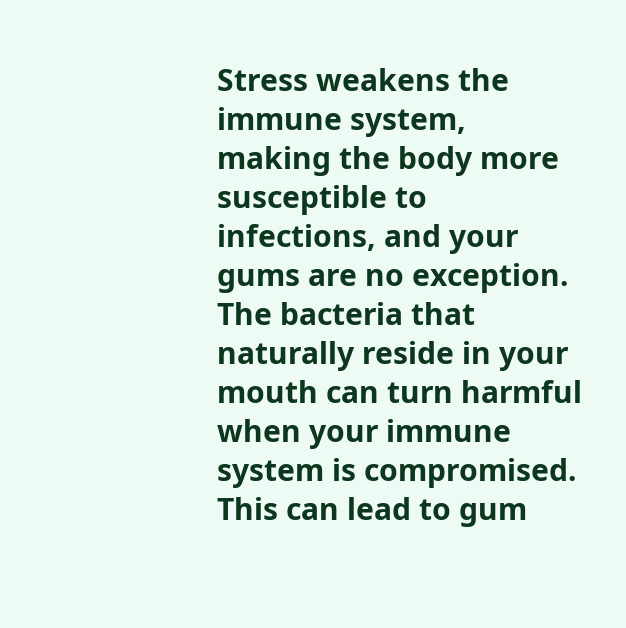Stress weakens the immune system, making the body more susceptible to infections, and your gums are no exception. The bacteria that naturally reside in your mouth can turn harmful when your immune system is compromised. This can lead to gum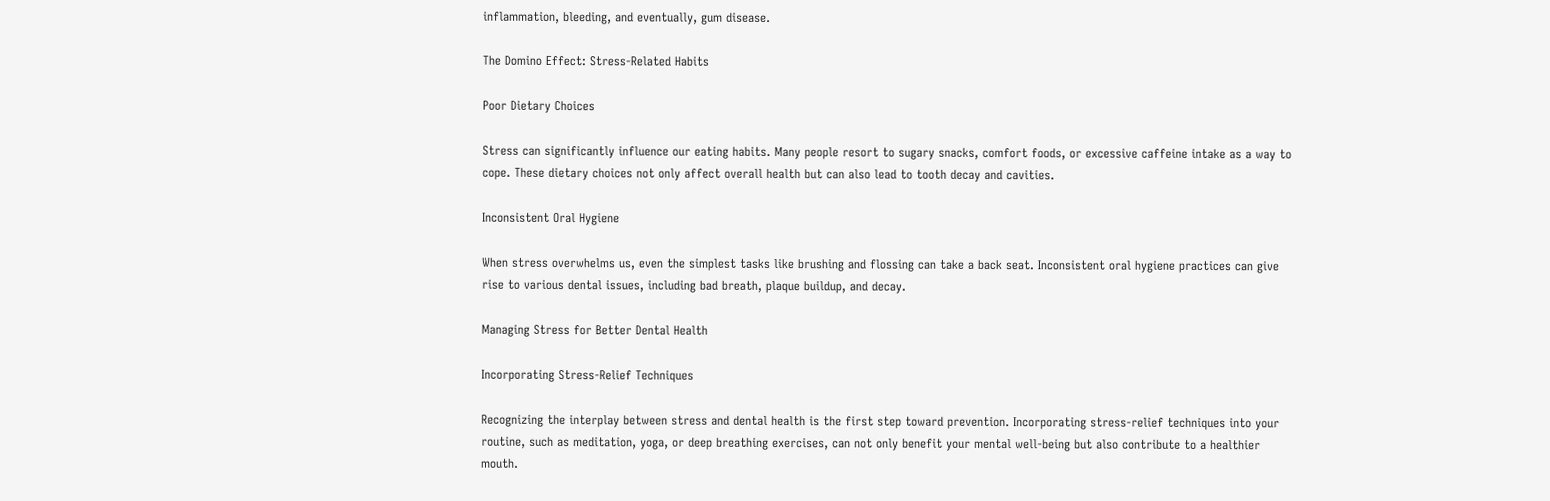inflammation, bleeding, and eventually, gum disease.

The Domino Effect: Stress-Related Habits

Poor Dietary Choices

Stress can significantly influence our eating habits. Many people resort to sugary snacks, comfort foods, or excessive caffeine intake as a way to cope. These dietary choices not only affect overall health but can also lead to tooth decay and cavities.

Inconsistent Oral Hygiene

When stress overwhelms us, even the simplest tasks like brushing and flossing can take a back seat. Inconsistent oral hygiene practices can give rise to various dental issues, including bad breath, plaque buildup, and decay.

Managing Stress for Better Dental Health

Incorporating Stress-Relief Techniques

Recognizing the interplay between stress and dental health is the first step toward prevention. Incorporating stress-relief techniques into your routine, such as meditation, yoga, or deep breathing exercises, can not only benefit your mental well-being but also contribute to a healthier mouth.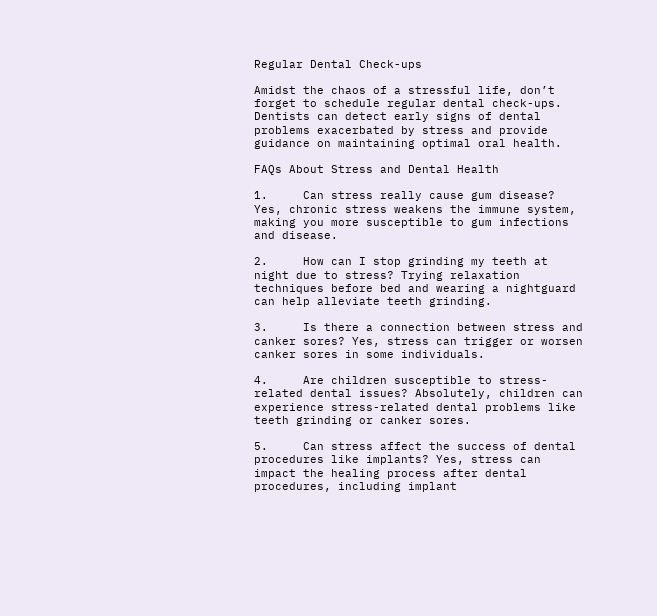Regular Dental Check-ups

Amidst the chaos of a stressful life, don’t forget to schedule regular dental check-ups. Dentists can detect early signs of dental problems exacerbated by stress and provide guidance on maintaining optimal oral health.

FAQs About Stress and Dental Health

1.     Can stress really cause gum disease? Yes, chronic stress weakens the immune system, making you more susceptible to gum infections and disease.

2.     How can I stop grinding my teeth at night due to stress? Trying relaxation techniques before bed and wearing a nightguard can help alleviate teeth grinding.

3.     Is there a connection between stress and canker sores? Yes, stress can trigger or worsen canker sores in some individuals.

4.     Are children susceptible to stress-related dental issues? Absolutely, children can experience stress-related dental problems like teeth grinding or canker sores.

5.     Can stress affect the success of dental procedures like implants? Yes, stress can impact the healing process after dental procedures, including implant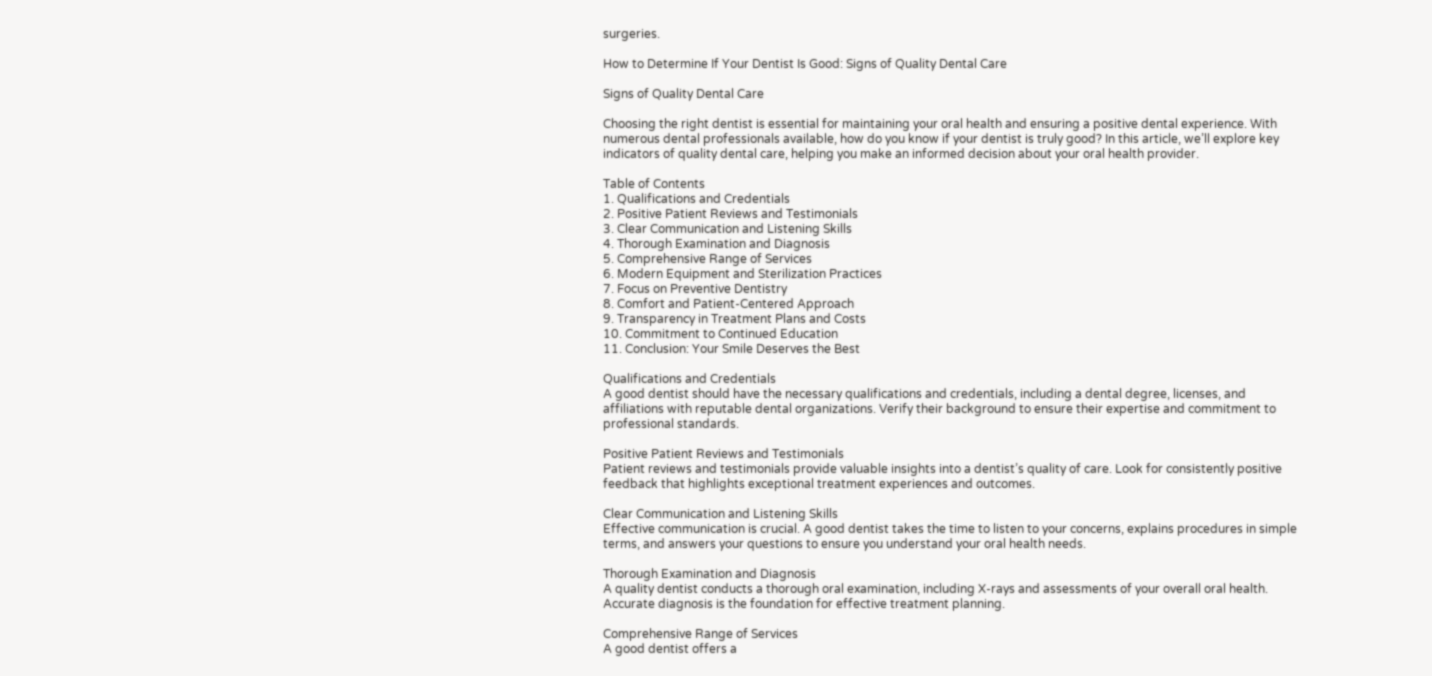surgeries.

How to Determine If Your Dentist Is Good: Signs of Quality Dental Care

Signs of Quality Dental Care

Choosing the right dentist is essential for maintaining your oral health and ensuring a positive dental experience. With numerous dental professionals available, how do you know if your dentist is truly good? In this article, we’ll explore key indicators of quality dental care, helping you make an informed decision about your oral health provider.

Table of Contents
1. Qualifications and Credentials
2. Positive Patient Reviews and Testimonials
3. Clear Communication and Listening Skills
4. Thorough Examination and Diagnosis
5. Comprehensive Range of Services
6. Modern Equipment and Sterilization Practices
7. Focus on Preventive Dentistry
8. Comfort and Patient-Centered Approach
9. Transparency in Treatment Plans and Costs
10. Commitment to Continued Education
11. Conclusion: Your Smile Deserves the Best

Qualifications and Credentials
A good dentist should have the necessary qualifications and credentials, including a dental degree, licenses, and affiliations with reputable dental organizations. Verify their background to ensure their expertise and commitment to professional standards.

Positive Patient Reviews and Testimonials
Patient reviews and testimonials provide valuable insights into a dentist’s quality of care. Look for consistently positive feedback that highlights exceptional treatment experiences and outcomes.

Clear Communication and Listening Skills
Effective communication is crucial. A good dentist takes the time to listen to your concerns, explains procedures in simple terms, and answers your questions to ensure you understand your oral health needs.

Thorough Examination and Diagnosis
A quality dentist conducts a thorough oral examination, including X-rays and assessments of your overall oral health. Accurate diagnosis is the foundation for effective treatment planning.

Comprehensive Range of Services
A good dentist offers a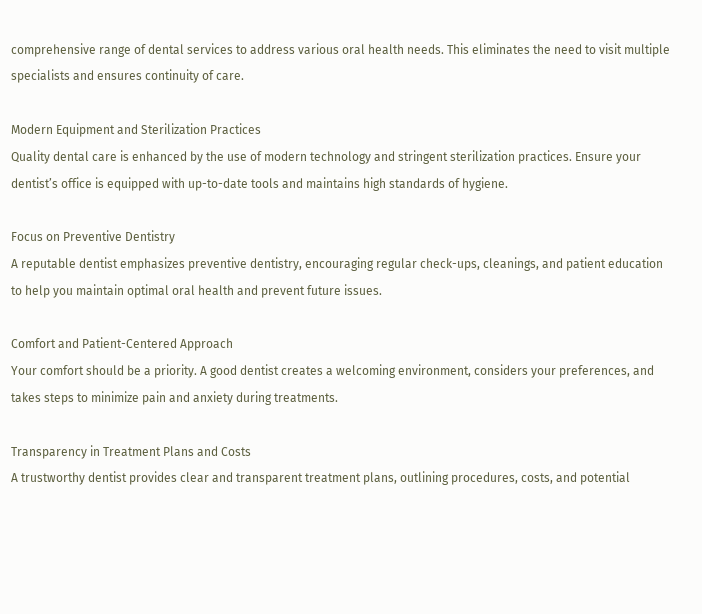comprehensive range of dental services to address various oral health needs. This eliminates the need to visit multiple specialists and ensures continuity of care.

Modern Equipment and Sterilization Practices
Quality dental care is enhanced by the use of modern technology and stringent sterilization practices. Ensure your dentist’s office is equipped with up-to-date tools and maintains high standards of hygiene.

Focus on Preventive Dentistry
A reputable dentist emphasizes preventive dentistry, encouraging regular check-ups, cleanings, and patient education to help you maintain optimal oral health and prevent future issues.

Comfort and Patient-Centered Approach
Your comfort should be a priority. A good dentist creates a welcoming environment, considers your preferences, and takes steps to minimize pain and anxiety during treatments.

Transparency in Treatment Plans and Costs
A trustworthy dentist provides clear and transparent treatment plans, outlining procedures, costs, and potential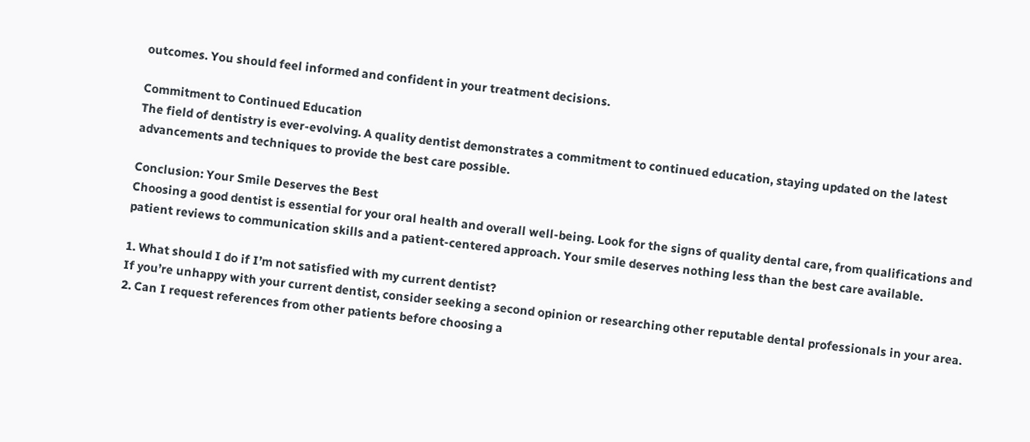outcomes. You should feel informed and confident in your treatment decisions.

Commitment to Continued Education
The field of dentistry is ever-evolving. A quality dentist demonstrates a commitment to continued education, staying updated on the latest advancements and techniques to provide the best care possible.

Conclusion: Your Smile Deserves the Best
Choosing a good dentist is essential for your oral health and overall well-being. Look for the signs of quality dental care, from qualifications and patient reviews to communication skills and a patient-centered approach. Your smile deserves nothing less than the best care available.

1. What should I do if I’m not satisfied with my current dentist?
If you’re unhappy with your current dentist, consider seeking a second opinion or researching other reputable dental professionals in your area.
2. Can I request references from other patients before choosing a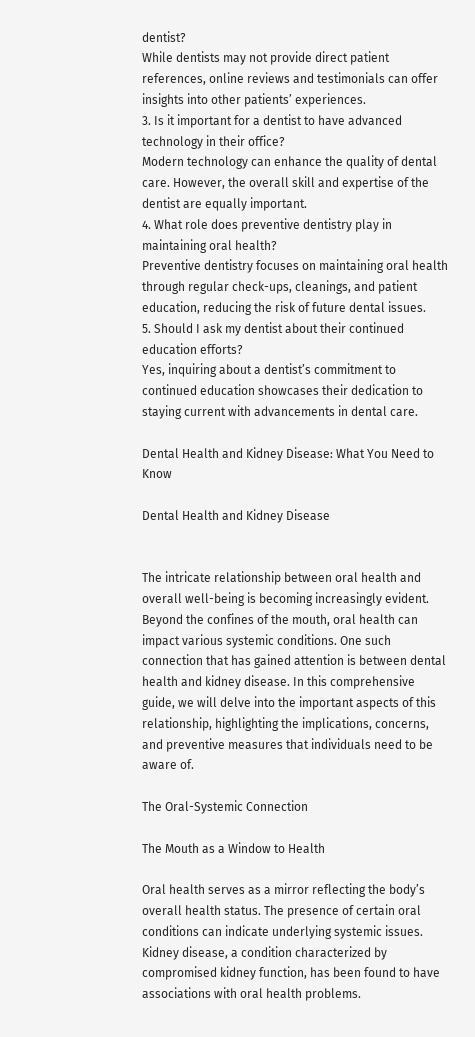dentist?
While dentists may not provide direct patient references, online reviews and testimonials can offer insights into other patients’ experiences.
3. Is it important for a dentist to have advanced technology in their office?
Modern technology can enhance the quality of dental care. However, the overall skill and expertise of the dentist are equally important.
4. What role does preventive dentistry play in maintaining oral health?
Preventive dentistry focuses on maintaining oral health through regular check-ups, cleanings, and patient education, reducing the risk of future dental issues.
5. Should I ask my dentist about their continued education efforts?
Yes, inquiring about a dentist’s commitment to continued education showcases their dedication to staying current with advancements in dental care.

Dental Health and Kidney Disease: What You Need to Know

Dental Health and Kidney Disease


The intricate relationship between oral health and overall well-being is becoming increasingly evident. Beyond the confines of the mouth, oral health can impact various systemic conditions. One such connection that has gained attention is between dental health and kidney disease. In this comprehensive guide, we will delve into the important aspects of this relationship, highlighting the implications, concerns, and preventive measures that individuals need to be aware of.

The Oral-Systemic Connection

The Mouth as a Window to Health

Oral health serves as a mirror reflecting the body’s overall health status. The presence of certain oral conditions can indicate underlying systemic issues. Kidney disease, a condition characterized by compromised kidney function, has been found to have associations with oral health problems.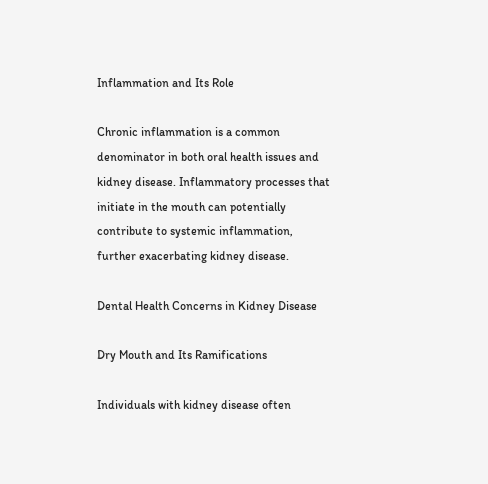Inflammation and Its Role

Chronic inflammation is a common denominator in both oral health issues and kidney disease. Inflammatory processes that initiate in the mouth can potentially contribute to systemic inflammation, further exacerbating kidney disease.

Dental Health Concerns in Kidney Disease

Dry Mouth and Its Ramifications

Individuals with kidney disease often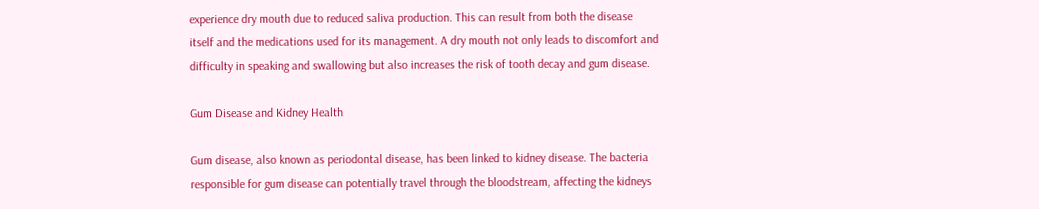experience dry mouth due to reduced saliva production. This can result from both the disease itself and the medications used for its management. A dry mouth not only leads to discomfort and difficulty in speaking and swallowing but also increases the risk of tooth decay and gum disease.

Gum Disease and Kidney Health

Gum disease, also known as periodontal disease, has been linked to kidney disease. The bacteria responsible for gum disease can potentially travel through the bloodstream, affecting the kidneys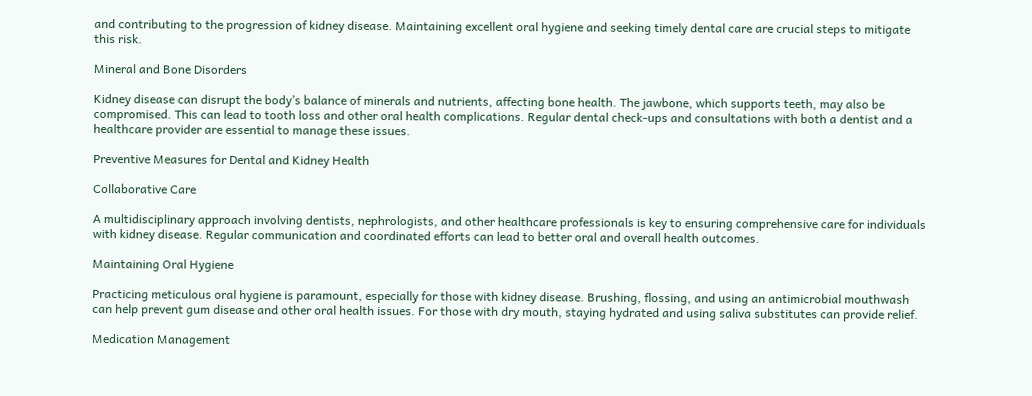and contributing to the progression of kidney disease. Maintaining excellent oral hygiene and seeking timely dental care are crucial steps to mitigate this risk.

Mineral and Bone Disorders

Kidney disease can disrupt the body’s balance of minerals and nutrients, affecting bone health. The jawbone, which supports teeth, may also be compromised. This can lead to tooth loss and other oral health complications. Regular dental check-ups and consultations with both a dentist and a healthcare provider are essential to manage these issues.

Preventive Measures for Dental and Kidney Health

Collaborative Care

A multidisciplinary approach involving dentists, nephrologists, and other healthcare professionals is key to ensuring comprehensive care for individuals with kidney disease. Regular communication and coordinated efforts can lead to better oral and overall health outcomes.

Maintaining Oral Hygiene

Practicing meticulous oral hygiene is paramount, especially for those with kidney disease. Brushing, flossing, and using an antimicrobial mouthwash can help prevent gum disease and other oral health issues. For those with dry mouth, staying hydrated and using saliva substitutes can provide relief.

Medication Management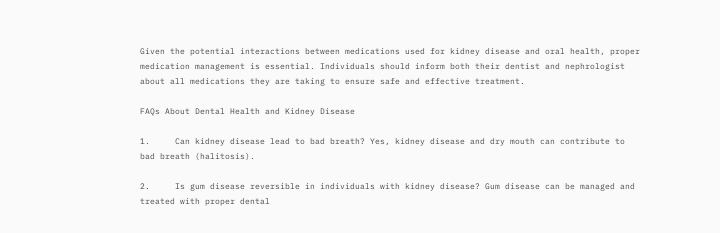Given the potential interactions between medications used for kidney disease and oral health, proper medication management is essential. Individuals should inform both their dentist and nephrologist about all medications they are taking to ensure safe and effective treatment.

FAQs About Dental Health and Kidney Disease

1.     Can kidney disease lead to bad breath? Yes, kidney disease and dry mouth can contribute to bad breath (halitosis).

2.     Is gum disease reversible in individuals with kidney disease? Gum disease can be managed and treated with proper dental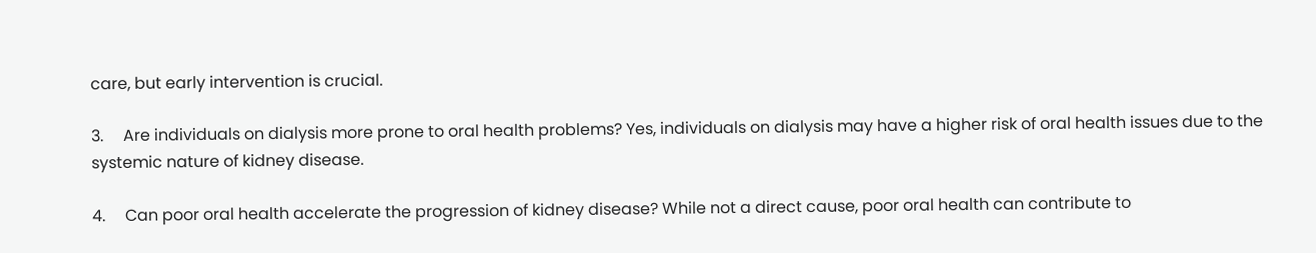care, but early intervention is crucial.

3.     Are individuals on dialysis more prone to oral health problems? Yes, individuals on dialysis may have a higher risk of oral health issues due to the systemic nature of kidney disease.

4.     Can poor oral health accelerate the progression of kidney disease? While not a direct cause, poor oral health can contribute to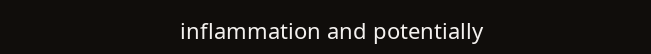inflammation and potentially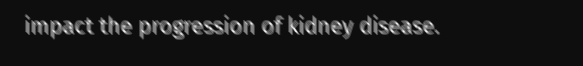impact the progression of kidney disease.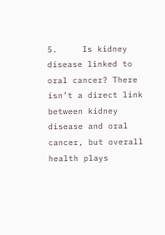5.     Is kidney disease linked to oral cancer? There isn’t a direct link between kidney disease and oral cancer, but overall health plays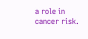a role in cancer risk.